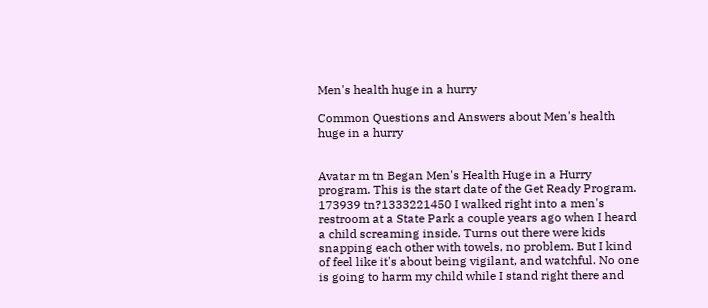Men's health huge in a hurry

Common Questions and Answers about Men's health huge in a hurry


Avatar m tn Began Men's Health Huge in a Hurry program. This is the start date of the Get Ready Program.
173939 tn?1333221450 I walked right into a men's restroom at a State Park a couple years ago when I heard a child screaming inside. Turns out there were kids snapping each other with towels, no problem. But I kind of feel like it's about being vigilant, and watchful. No one is going to harm my child while I stand right there and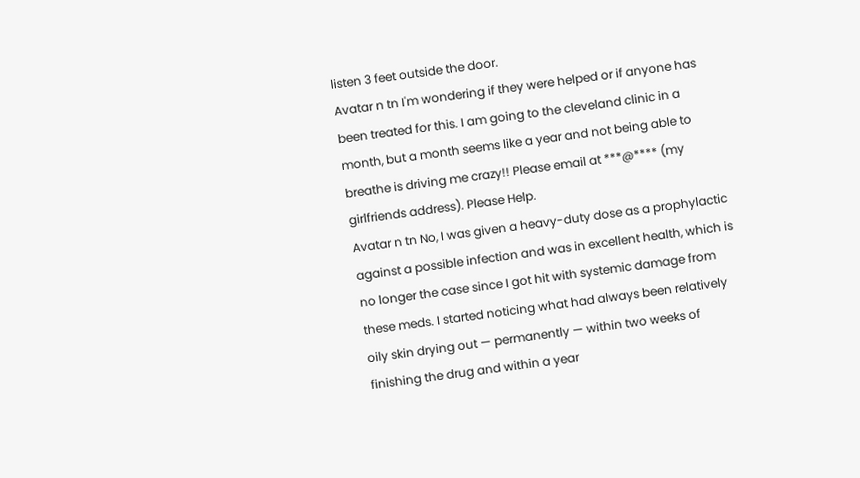listen 3 feet outside the door.
Avatar n tn I'm wondering if they were helped or if anyone has been treated for this. I am going to the cleveland clinic in a month, but a month seems like a year and not being able to breathe is driving me crazy!! Please email at ***@**** (my girlfriends address). Please Help.
Avatar n tn No, I was given a heavy-duty dose as a prophylactic against a possible infection and was in excellent health, which is no longer the case since I got hit with systemic damage from these meds. I started noticing what had always been relatively oily skin drying out — permanently — within two weeks of finishing the drug and within a year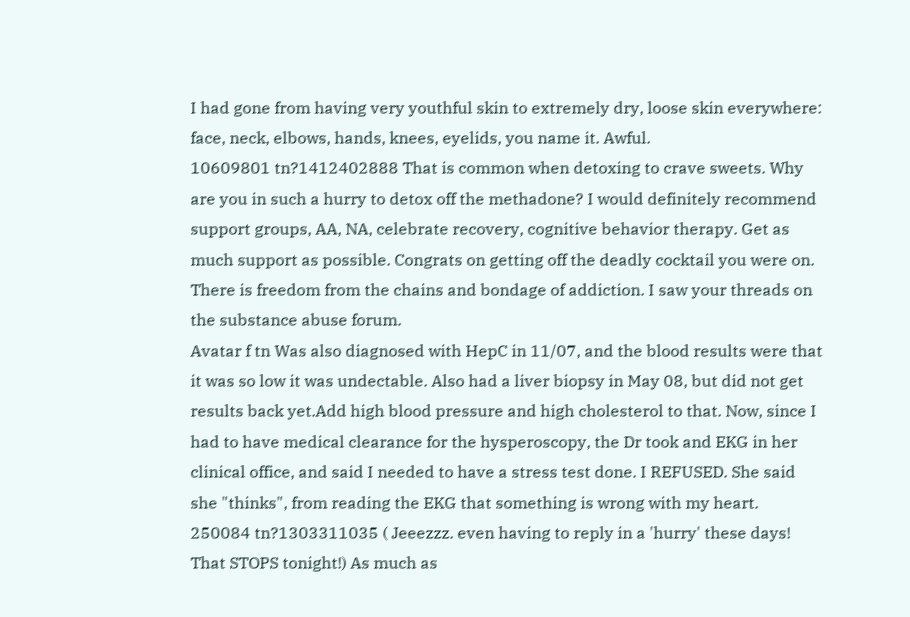I had gone from having very youthful skin to extremely dry, loose skin everywhere: face, neck, elbows, hands, knees, eyelids, you name it. Awful.
10609801 tn?1412402888 That is common when detoxing to crave sweets. Why are you in such a hurry to detox off the methadone? I would definitely recommend support groups, AA, NA, celebrate recovery, cognitive behavior therapy. Get as much support as possible. Congrats on getting off the deadly cocktail you were on. There is freedom from the chains and bondage of addiction. I saw your threads on the substance abuse forum.
Avatar f tn Was also diagnosed with HepC in 11/07, and the blood results were that it was so low it was undectable. Also had a liver biopsy in May 08, but did not get results back yet.Add high blood pressure and high cholesterol to that. Now, since I had to have medical clearance for the hysperoscopy, the Dr took and EKG in her clinical office, and said I needed to have a stress test done. I REFUSED. She said she "thinks", from reading the EKG that something is wrong with my heart.
250084 tn?1303311035 ( Jeeezzz. even having to reply in a 'hurry' these days! That STOPS tonight!) As much as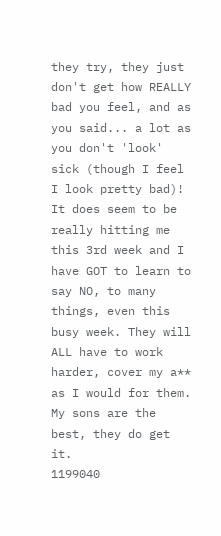they try, they just don't get how REALLY bad you feel, and as you said... a lot as you don't 'look' sick (though I feel I look pretty bad)! It does seem to be really hitting me this 3rd week and I have GOT to learn to say NO, to many things, even this busy week. They will ALL have to work harder, cover my a** as I would for them. My sons are the best, they do get it.
1199040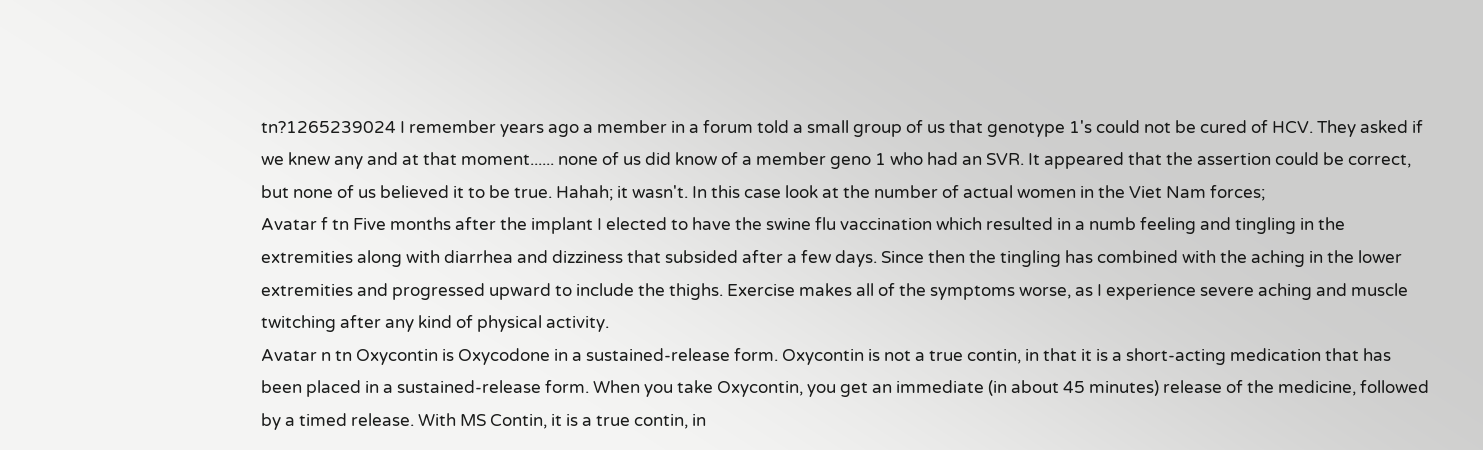tn?1265239024 I remember years ago a member in a forum told a small group of us that genotype 1's could not be cured of HCV. They asked if we knew any and at that moment...... none of us did know of a member geno 1 who had an SVR. It appeared that the assertion could be correct, but none of us believed it to be true. Hahah; it wasn't. In this case look at the number of actual women in the Viet Nam forces;
Avatar f tn Five months after the implant I elected to have the swine flu vaccination which resulted in a numb feeling and tingling in the extremities along with diarrhea and dizziness that subsided after a few days. Since then the tingling has combined with the aching in the lower extremities and progressed upward to include the thighs. Exercise makes all of the symptoms worse, as I experience severe aching and muscle twitching after any kind of physical activity.
Avatar n tn Oxycontin is Oxycodone in a sustained-release form. Oxycontin is not a true contin, in that it is a short-acting medication that has been placed in a sustained-release form. When you take Oxycontin, you get an immediate (in about 45 minutes) release of the medicine, followed by a timed release. With MS Contin, it is a true contin, in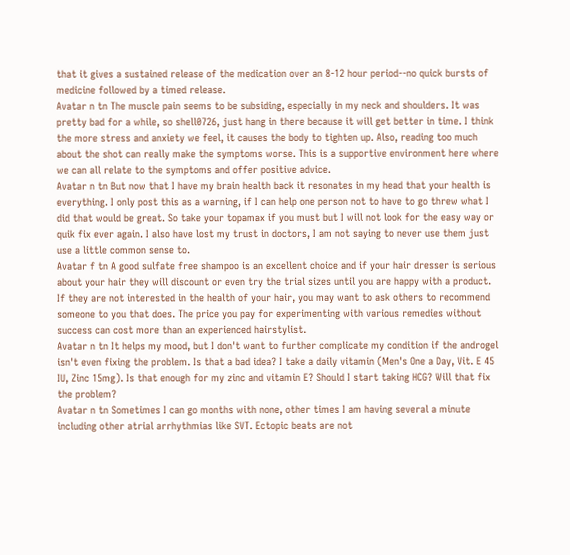that it gives a sustained release of the medication over an 8-12 hour period--no quick bursts of medicine followed by a timed release.
Avatar n tn The muscle pain seems to be subsiding, especially in my neck and shoulders. It was pretty bad for a while, so shell0726, just hang in there because it will get better in time. I think the more stress and anxiety we feel, it causes the body to tighten up. Also, reading too much about the shot can really make the symptoms worse. This is a supportive environment here where we can all relate to the symptoms and offer positive advice.
Avatar n tn But now that I have my brain health back it resonates in my head that your health is everything. I only post this as a warning, if I can help one person not to have to go threw what I did that would be great. So take your topamax if you must but I will not look for the easy way or quik fix ever again. I also have lost my trust in doctors, I am not saying to never use them just use a little common sense to.
Avatar f tn A good sulfate free shampoo is an excellent choice and if your hair dresser is serious about your hair they will discount or even try the trial sizes until you are happy with a product. If they are not interested in the health of your hair, you may want to ask others to recommend someone to you that does. The price you pay for experimenting with various remedies without success can cost more than an experienced hairstylist.
Avatar n tn It helps my mood, but I don't want to further complicate my condition if the androgel isn't even fixing the problem. Is that a bad idea? I take a daily vitamin (Men's One a Day, Vit. E 45 IU, Zinc 15mg). Is that enough for my zinc and vitamin E? Should I start taking HCG? Will that fix the problem?
Avatar n tn Sometimes I can go months with none, other times I am having several a minute including other atrial arrhythmias like SVT. Ectopic beats are not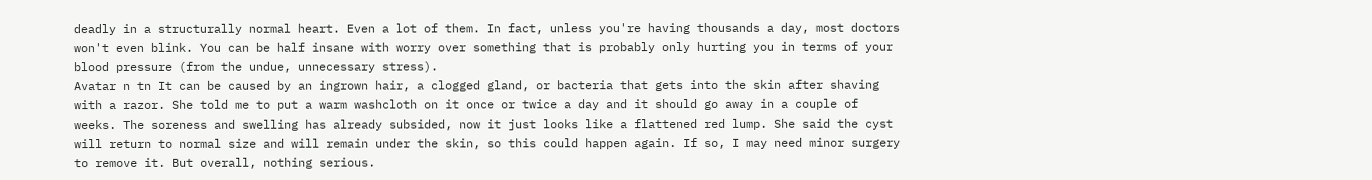deadly in a structurally normal heart. Even a lot of them. In fact, unless you're having thousands a day, most doctors won't even blink. You can be half insane with worry over something that is probably only hurting you in terms of your blood pressure (from the undue, unnecessary stress).
Avatar n tn It can be caused by an ingrown hair, a clogged gland, or bacteria that gets into the skin after shaving with a razor. She told me to put a warm washcloth on it once or twice a day and it should go away in a couple of weeks. The soreness and swelling has already subsided, now it just looks like a flattened red lump. She said the cyst will return to normal size and will remain under the skin, so this could happen again. If so, I may need minor surgery to remove it. But overall, nothing serious.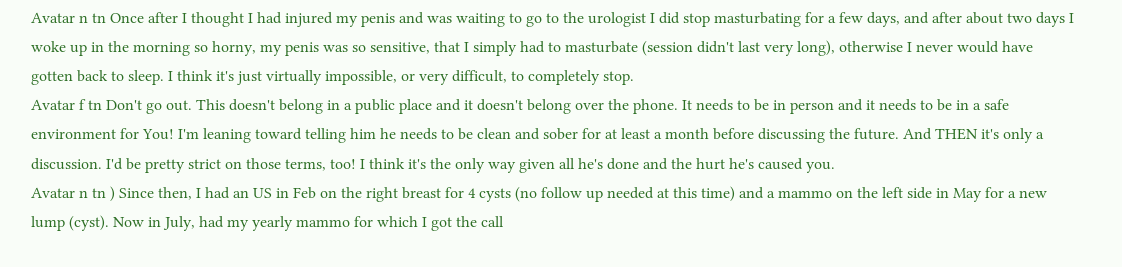Avatar n tn Once after I thought I had injured my penis and was waiting to go to the urologist I did stop masturbating for a few days, and after about two days I woke up in the morning so horny, my penis was so sensitive, that I simply had to masturbate (session didn't last very long), otherwise I never would have gotten back to sleep. I think it's just virtually impossible, or very difficult, to completely stop.
Avatar f tn Don't go out. This doesn't belong in a public place and it doesn't belong over the phone. It needs to be in person and it needs to be in a safe environment for You! I'm leaning toward telling him he needs to be clean and sober for at least a month before discussing the future. And THEN it's only a discussion. I'd be pretty strict on those terms, too! I think it's the only way given all he's done and the hurt he's caused you.
Avatar n tn ) Since then, I had an US in Feb on the right breast for 4 cysts (no follow up needed at this time) and a mammo on the left side in May for a new lump (cyst). Now in July, had my yearly mammo for which I got the call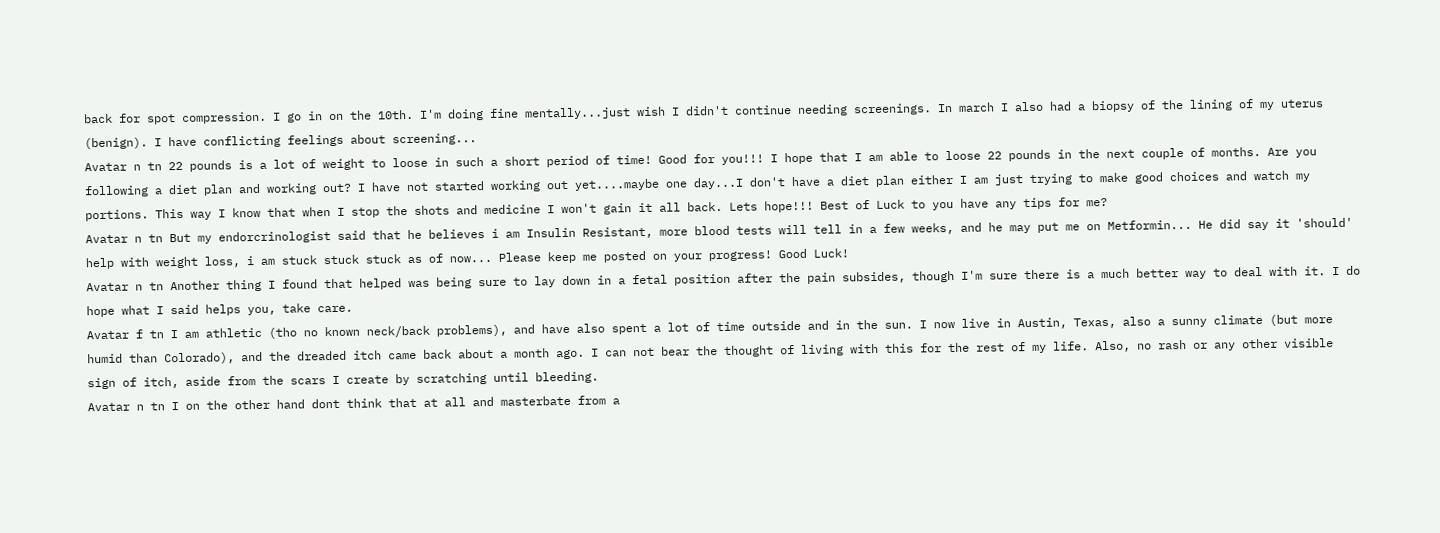back for spot compression. I go in on the 10th. I'm doing fine mentally...just wish I didn't continue needing screenings. In march I also had a biopsy of the lining of my uterus (benign). I have conflicting feelings about screening...
Avatar n tn 22 pounds is a lot of weight to loose in such a short period of time! Good for you!!! I hope that I am able to loose 22 pounds in the next couple of months. Are you following a diet plan and working out? I have not started working out yet....maybe one day...I don't have a diet plan either I am just trying to make good choices and watch my portions. This way I know that when I stop the shots and medicine I won't gain it all back. Lets hope!!! Best of Luck to you have any tips for me?
Avatar n tn But my endorcrinologist said that he believes i am Insulin Resistant, more blood tests will tell in a few weeks, and he may put me on Metformin... He did say it 'should' help with weight loss, i am stuck stuck stuck as of now... Please keep me posted on your progress! Good Luck!
Avatar n tn Another thing I found that helped was being sure to lay down in a fetal position after the pain subsides, though I'm sure there is a much better way to deal with it. I do hope what I said helps you, take care.
Avatar f tn I am athletic (tho no known neck/back problems), and have also spent a lot of time outside and in the sun. I now live in Austin, Texas, also a sunny climate (but more humid than Colorado), and the dreaded itch came back about a month ago. I can not bear the thought of living with this for the rest of my life. Also, no rash or any other visible sign of itch, aside from the scars I create by scratching until bleeding.
Avatar n tn I on the other hand dont think that at all and masterbate from a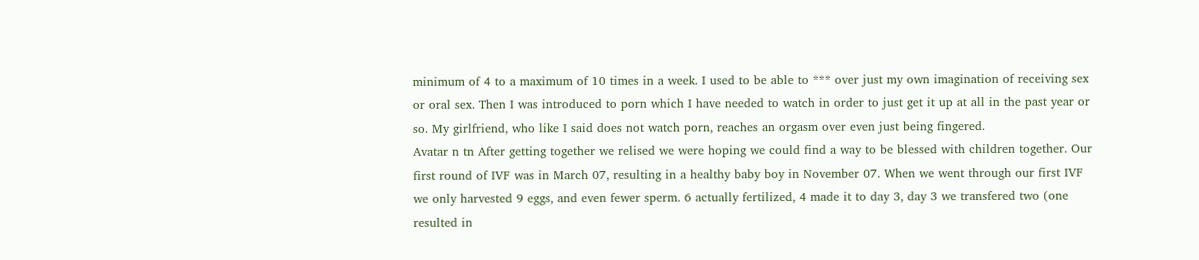minimum of 4 to a maximum of 10 times in a week. I used to be able to *** over just my own imagination of receiving sex or oral sex. Then I was introduced to porn which I have needed to watch in order to just get it up at all in the past year or so. My girlfriend, who like I said does not watch porn, reaches an orgasm over even just being fingered.
Avatar n tn After getting together we relised we were hoping we could find a way to be blessed with children together. Our first round of IVF was in March 07, resulting in a healthy baby boy in November 07. When we went through our first IVF we only harvested 9 eggs, and even fewer sperm. 6 actually fertilized, 4 made it to day 3, day 3 we transfered two (one resulted in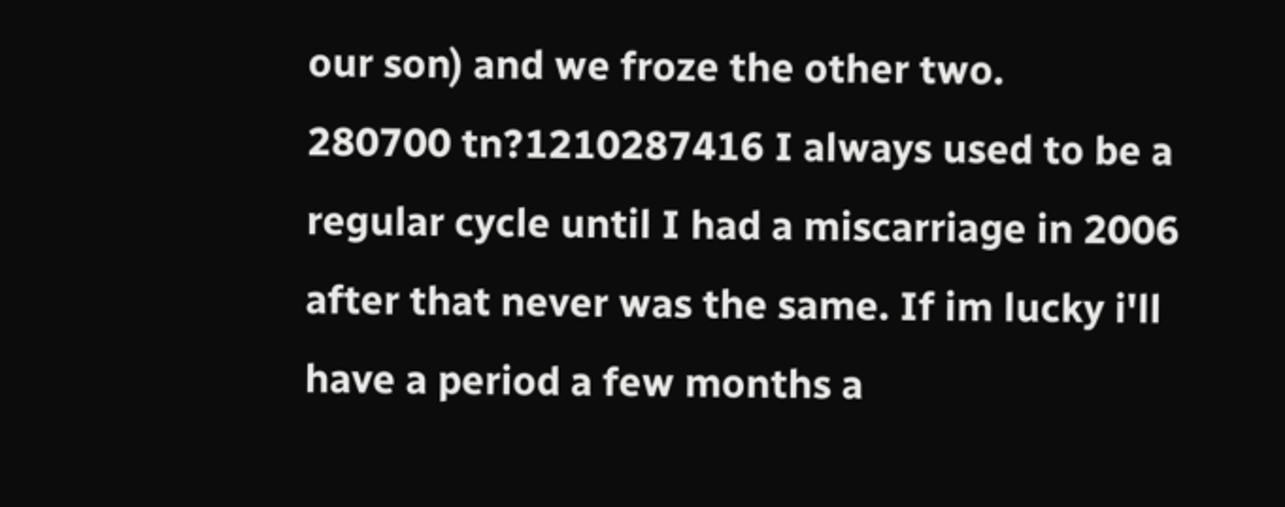our son) and we froze the other two.
280700 tn?1210287416 I always used to be a regular cycle until I had a miscarriage in 2006 after that never was the same. If im lucky i'll have a period a few months a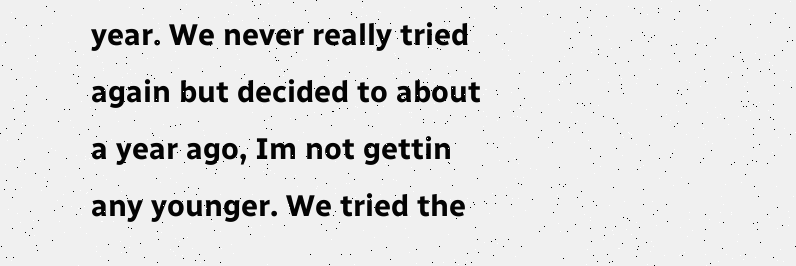year. We never really tried again but decided to about a year ago, Im not gettin any younger. We tried the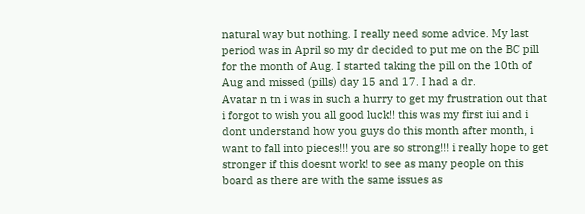natural way but nothing. I really need some advice. My last period was in April so my dr decided to put me on the BC pill for the month of Aug. I started taking the pill on the 10th of Aug and missed (pills) day 15 and 17. I had a dr.
Avatar n tn i was in such a hurry to get my frustration out that i forgot to wish you all good luck!! this was my first iui and i dont understand how you guys do this month after month, i want to fall into pieces!!! you are so strong!!! i really hope to get stronger if this doesnt work! to see as many people on this board as there are with the same issues as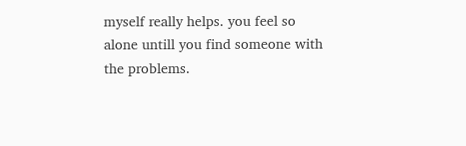myself really helps. you feel so alone untill you find someone with the problems.